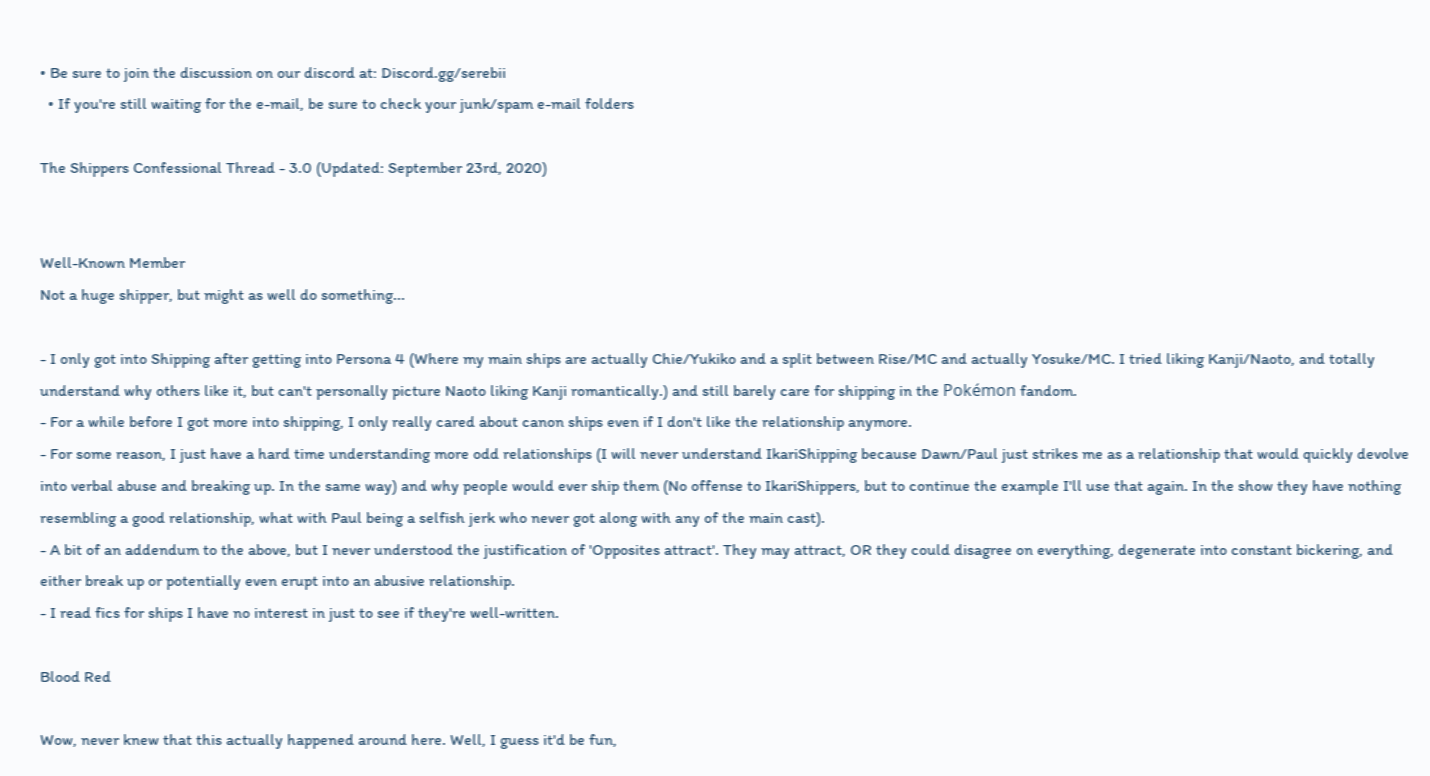• Be sure to join the discussion on our discord at: Discord.gg/serebii
  • If you're still waiting for the e-mail, be sure to check your junk/spam e-mail folders

The Shippers Confessional Thread - 3.0 (Updated: September 23rd, 2020)


Well-Known Member
Not a huge shipper, but might as well do something...

- I only got into Shipping after getting into Persona 4 (Where my main ships are actually Chie/Yukiko and a split between Rise/MC and actually Yosuke/MC. I tried liking Kanji/Naoto, and totally understand why others like it, but can't personally picture Naoto liking Kanji romantically.) and still barely care for shipping in the Pokémon fandom.
- For a while before I got more into shipping, I only really cared about canon ships even if I don't like the relationship anymore.
- For some reason, I just have a hard time understanding more odd relationships (I will never understand IkariShipping because Dawn/Paul just strikes me as a relationship that would quickly devolve into verbal abuse and breaking up. In the same way) and why people would ever ship them (No offense to IkariShippers, but to continue the example I'll use that again. In the show they have nothing resembling a good relationship, what with Paul being a selfish jerk who never got along with any of the main cast).
- A bit of an addendum to the above, but I never understood the justification of 'Opposites attract'. They may attract, OR they could disagree on everything, degenerate into constant bickering, and either break up or potentially even erupt into an abusive relationship.
- I read fics for ships I have no interest in just to see if they're well-written.

Blood Red

Wow, never knew that this actually happened around here. Well, I guess it'd be fun,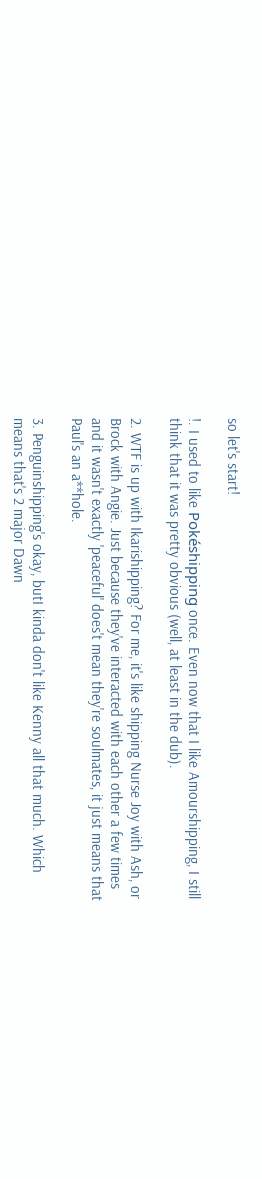so let's start!

!. I used to like Pokéshipping once. Even now that I like Amourshipping, I still think that it was pretty obvious (well, at least in the dub).

2. WTF is up with Ikarishipping? For me, it's like shipping Nurse Joy with Ash, or Brock with Angie. Just because they've interacted with each other a few times and it wasn't exactly 'peaceful' does't mean they're soulmates, it just means that Paul's an a**hole.

3. Penguinshipping's okay, butI kinda don't like Kenny all that much. Which means that's 2 major Dawn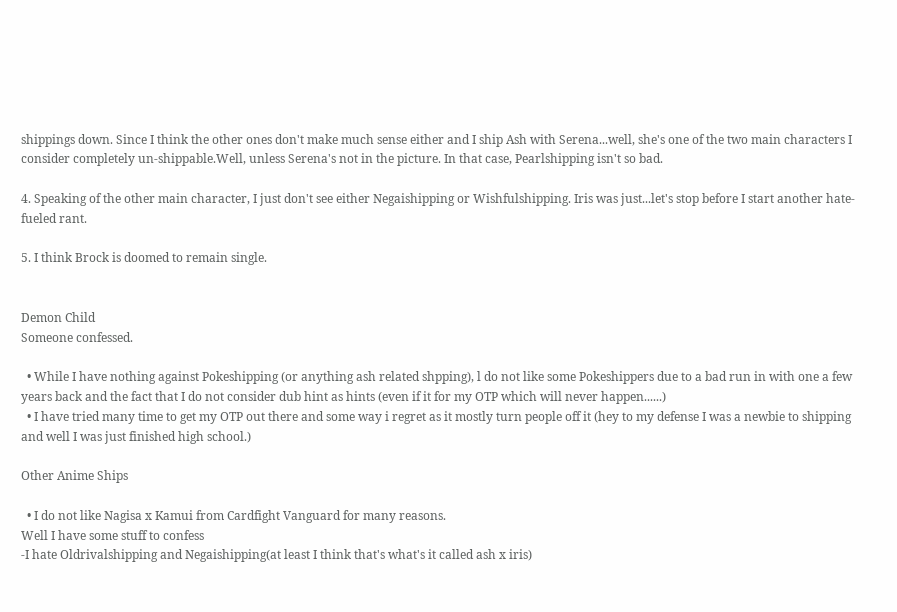shippings down. Since I think the other ones don't make much sense either and I ship Ash with Serena...well, she's one of the two main characters I consider completely un-shippable.Well, unless Serena's not in the picture. In that case, Pearlshipping isn't so bad.

4. Speaking of the other main character, I just don't see either Negaishipping or Wishfulshipping. Iris was just...let's stop before I start another hate-fueled rant.

5. I think Brock is doomed to remain single.


Demon Child
Someone confessed.

  • While I have nothing against Pokeshipping (or anything ash related shpping), l do not like some Pokeshippers due to a bad run in with one a few years back and the fact that I do not consider dub hint as hints (even if it for my OTP which will never happen......)
  • I have tried many time to get my OTP out there and some way i regret as it mostly turn people off it (hey to my defense I was a newbie to shipping and well I was just finished high school.)

Other Anime Ships

  • I do not like Nagisa x Kamui from Cardfight Vanguard for many reasons.
Well I have some stuff to confess
-I hate Oldrivalshipping and Negaishipping(at least I think that's what's it called ash x iris)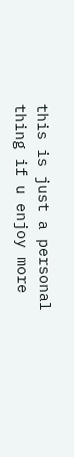this is just a personal thing if u enjoy more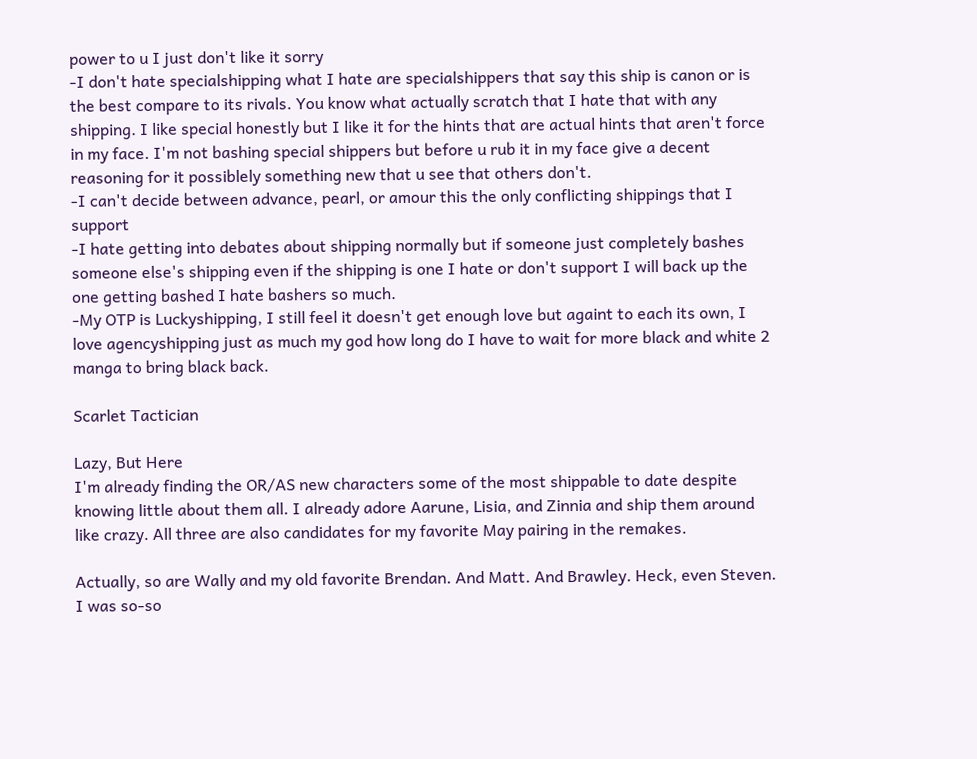power to u I just don't like it sorry
-I don't hate specialshipping what I hate are specialshippers that say this ship is canon or is the best compare to its rivals. You know what actually scratch that I hate that with any shipping. I like special honestly but I like it for the hints that are actual hints that aren't force in my face. I'm not bashing special shippers but before u rub it in my face give a decent reasoning for it possiblely something new that u see that others don't.
-I can't decide between advance, pearl, or amour this the only conflicting shippings that I support
-I hate getting into debates about shipping normally but if someone just completely bashes someone else's shipping even if the shipping is one I hate or don't support I will back up the one getting bashed I hate bashers so much.
-My OTP is Luckyshipping, I still feel it doesn't get enough love but againt to each its own, I love agencyshipping just as much my god how long do I have to wait for more black and white 2 manga to bring black back.

Scarlet Tactician

Lazy, But Here
I'm already finding the OR/AS new characters some of the most shippable to date despite knowing little about them all. I already adore Aarune, Lisia, and Zinnia and ship them around like crazy. All three are also candidates for my favorite May pairing in the remakes.

Actually, so are Wally and my old favorite Brendan. And Matt. And Brawley. Heck, even Steven. I was so-so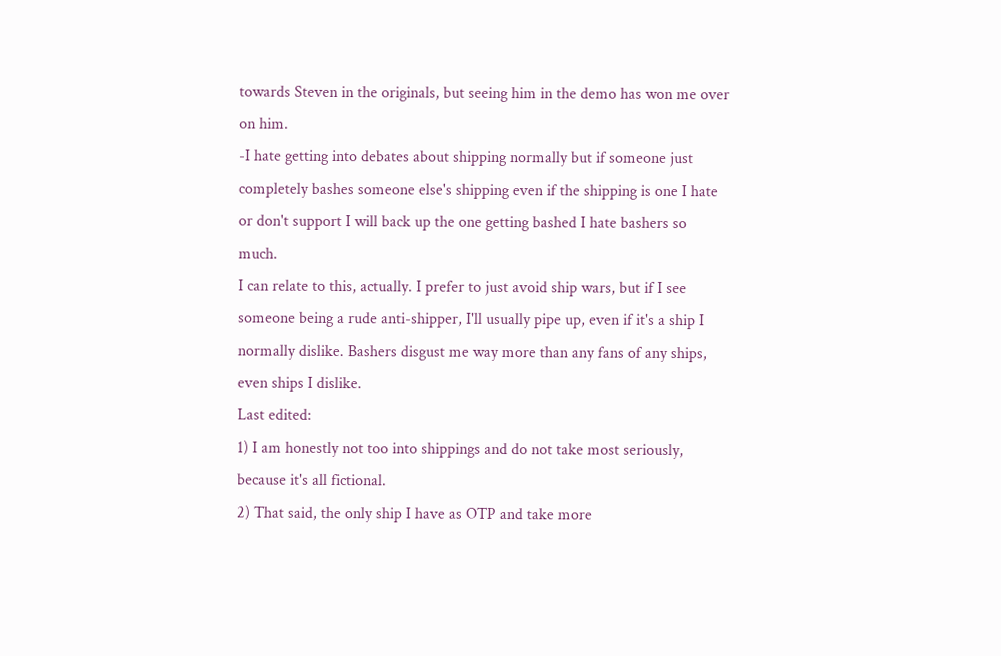towards Steven in the originals, but seeing him in the demo has won me over on him.
-I hate getting into debates about shipping normally but if someone just completely bashes someone else's shipping even if the shipping is one I hate or don't support I will back up the one getting bashed I hate bashers so much.
I can relate to this, actually. I prefer to just avoid ship wars, but if I see someone being a rude anti-shipper, I'll usually pipe up, even if it's a ship I normally dislike. Bashers disgust me way more than any fans of any ships, even ships I dislike.
Last edited:
1) I am honestly not too into shippings and do not take most seriously, because it's all fictional.
2) That said, the only ship I have as OTP and take more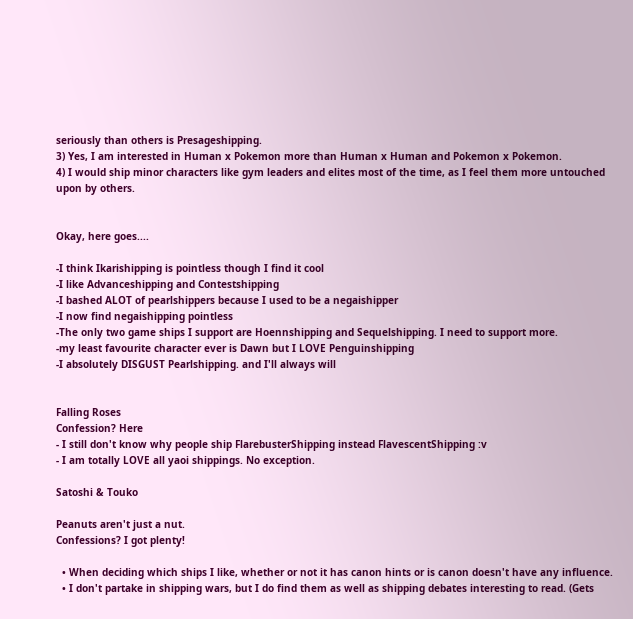seriously than others is Presageshipping.
3) Yes, I am interested in Human x Pokemon more than Human x Human and Pokemon x Pokemon.
4) I would ship minor characters like gym leaders and elites most of the time, as I feel them more untouched upon by others.


Okay, here goes....

-I think Ikarishipping is pointless though I find it cool
-I like Advanceshipping and Contestshipping
-I bashed ALOT of pearlshippers because I used to be a negaishipper
-I now find negaishipping pointless
-The only two game ships I support are Hoennshipping and Sequelshipping. I need to support more.
-my least favourite character ever is Dawn but I LOVE Penguinshipping
-I absolutely DISGUST Pearlshipping. and I'll always will


Falling Roses
Confession? Here
- I still don't know why people ship FlarebusterShipping instead FlavescentShipping :v
- I am totally LOVE all yaoi shippings. No exception.

Satoshi & Touko

Peanuts aren't just a nut.
Confessions? I got plenty!

  • When deciding which ships I like, whether or not it has canon hints or is canon doesn't have any influence.
  • I don't partake in shipping wars, but I do find them as well as shipping debates interesting to read. (Gets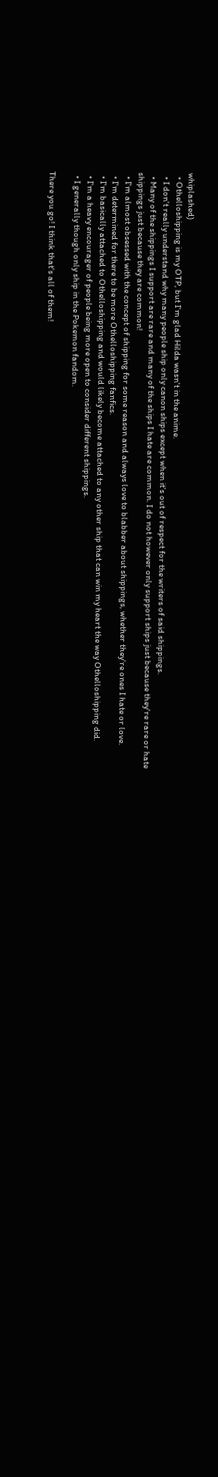whiplashed)
  • Othelloshipping is my OTP, but I'm glad Hilda wasn't in the anime.
  • I don't really understand why many people ship only canon ships except when it's out of respect for the writers of said shippings.
  • Many of the shippings I support are rare and many of the ships I hate are common. I do not however only support ships just because they're rare or hate shippings just because they are common!
  • I'm almost obsessed with the concept of shipping for some reason and always love to blabber about shippings, whether they're ones I hate or love.
  • I'm determined for there to be more Othelloshipping fanfics.
  • I'm basically attached to Othelloshipping and would likely become attached to any other ship that can win my heart the way Othelloshipping did.
  • I'm a heavy encourager of people being more open to consider different shippings.
  • I generally though only ship in the Pokemon fandom.

There you go! I think that's all of them!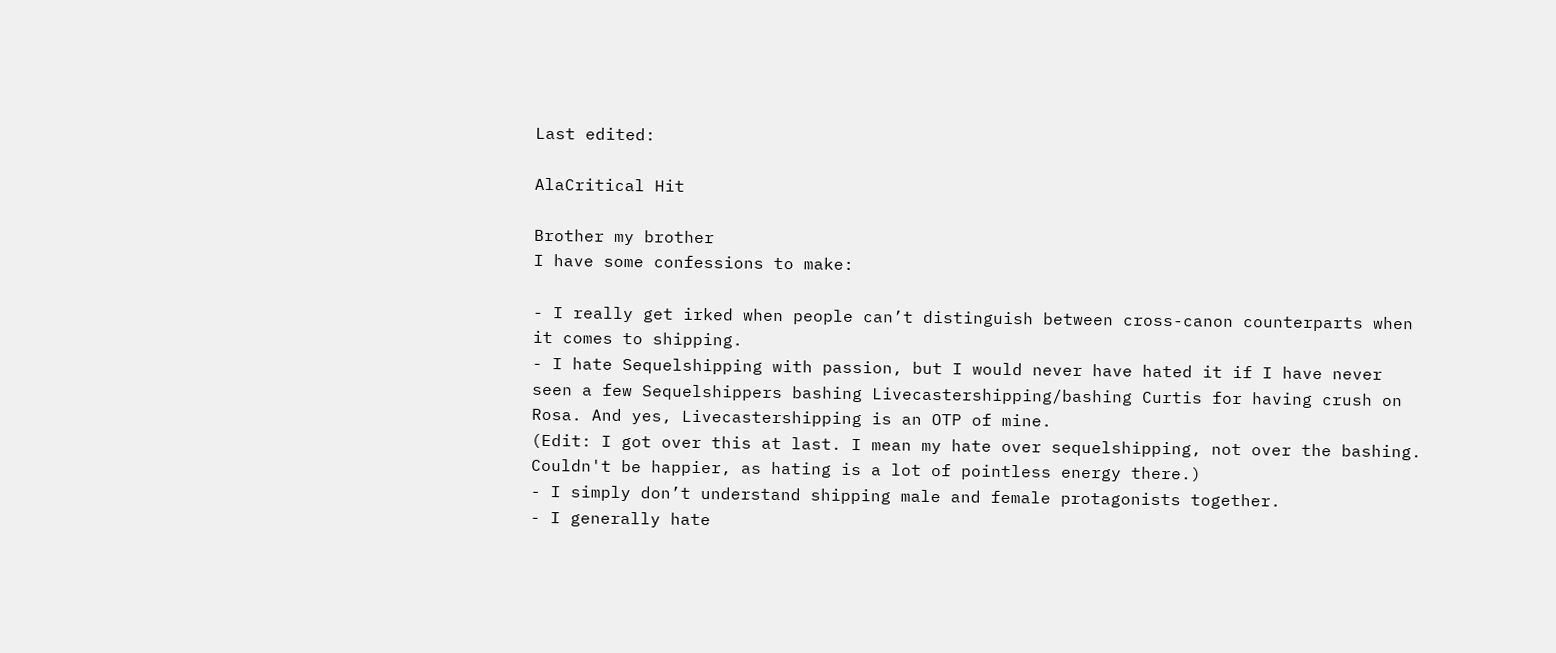Last edited:

AlaCritical Hit

Brother my brother
I have some confessions to make:

- I really get irked when people can’t distinguish between cross-canon counterparts when it comes to shipping.
- I hate Sequelshipping with passion, but I would never have hated it if I have never seen a few Sequelshippers bashing Livecastershipping/bashing Curtis for having crush on Rosa. And yes, Livecastershipping is an OTP of mine.
(Edit: I got over this at last. I mean my hate over sequelshipping, not over the bashing. Couldn't be happier, as hating is a lot of pointless energy there.)
- I simply don’t understand shipping male and female protagonists together.
- I generally hate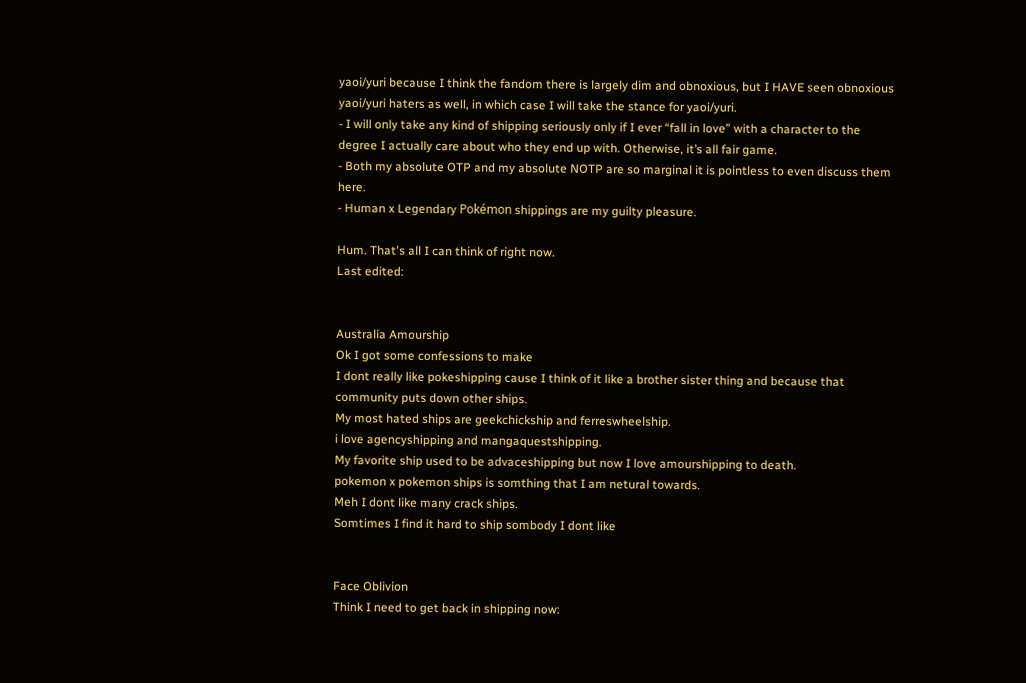yaoi/yuri because I think the fandom there is largely dim and obnoxious, but I HAVE seen obnoxious yaoi/yuri haters as well, in which case I will take the stance for yaoi/yuri.
- I will only take any kind of shipping seriously only if I ever “fall in love” with a character to the degree I actually care about who they end up with. Otherwise, it’s all fair game.
- Both my absolute OTP and my absolute NOTP are so marginal it is pointless to even discuss them here.
- Human x Legendary Pokémon shippings are my guilty pleasure.

Hum. That's all I can think of right now.
Last edited:


Australia Amourship
Ok I got some confessions to make
I dont really like pokeshipping cause I think of it like a brother sister thing and because that community puts down other ships.
My most hated ships are geekchickship and ferreswheelship.
i love agencyshipping and mangaquestshipping.
My favorite ship used to be advaceshipping but now I love amourshipping to death.
pokemon x pokemon ships is somthing that I am netural towards.
Meh I dont like many crack ships.
Somtimes I find it hard to ship sombody I dont like


Face Oblivion
Think I need to get back in shipping now: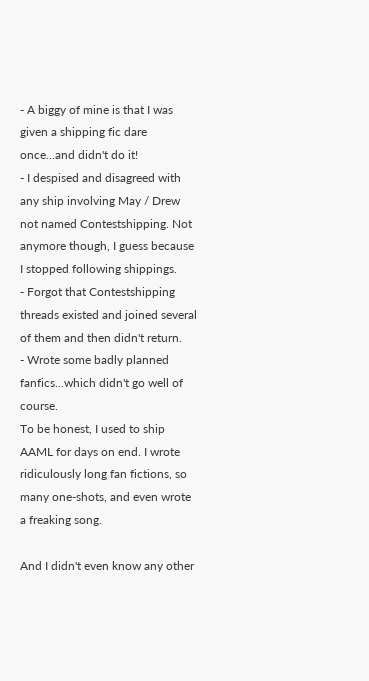- A biggy of mine is that I was given a shipping fic dare once...and didn't do it!
- I despised and disagreed with any ship involving May / Drew not named Contestshipping. Not anymore though, I guess because I stopped following shippings.
- Forgot that Contestshipping threads existed and joined several of them and then didn't return.
- Wrote some badly planned fanfics...which didn't go well of course.
To be honest, I used to ship AAML for days on end. I wrote ridiculously long fan fictions, so many one-shots, and even wrote a freaking song.

And I didn't even know any other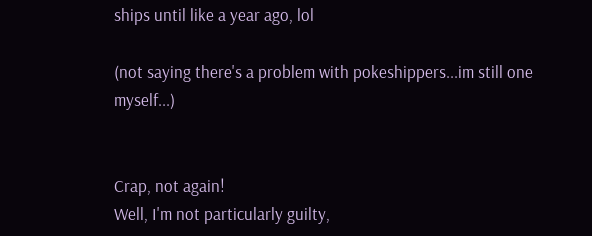ships until like a year ago, lol

(not saying there's a problem with pokeshippers...im still one myself...)


Crap, not again!
Well, I'm not particularly guilty,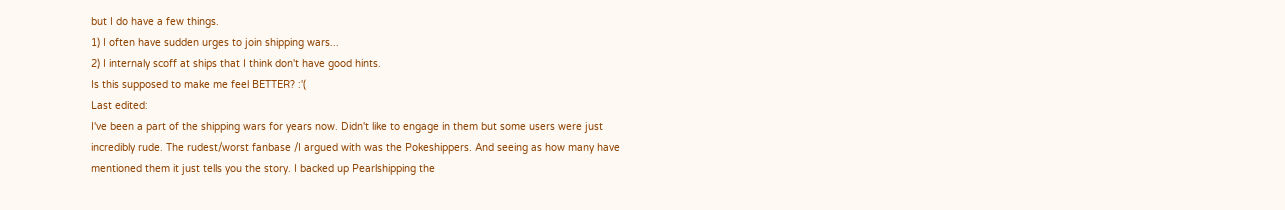but I do have a few things.
1) I often have sudden urges to join shipping wars...
2) I internaly scoff at ships that I think don't have good hints.
Is this supposed to make me feel BETTER? :'(
Last edited:
I've been a part of the shipping wars for years now. Didn't like to engage in them but some users were just incredibly rude. The rudest/worst fanbase /I argued with was the Pokeshippers. And seeing as how many have mentioned them it just tells you the story. I backed up Pearlshipping the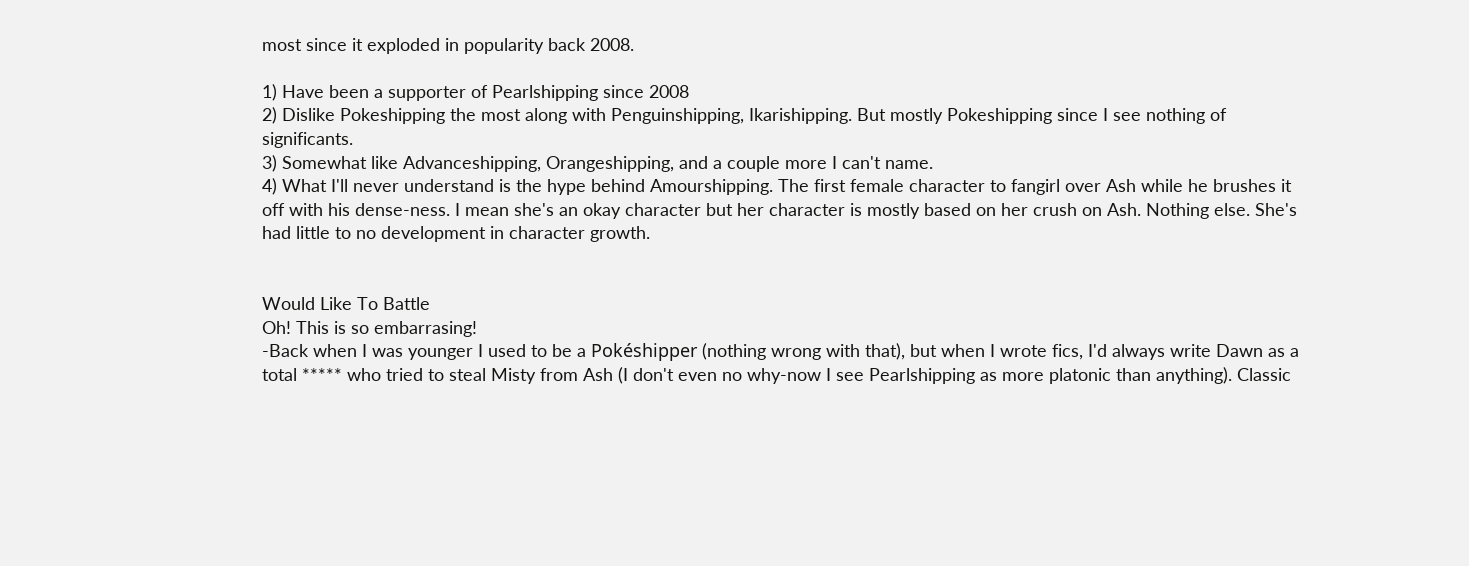most since it exploded in popularity back 2008.

1) Have been a supporter of Pearlshipping since 2008
2) Dislike Pokeshipping the most along with Penguinshipping, Ikarishipping. But mostly Pokeshipping since I see nothing of significants.
3) Somewhat like Advanceshipping, Orangeshipping, and a couple more I can't name.
4) What I'll never understand is the hype behind Amourshipping. The first female character to fangirl over Ash while he brushes it off with his dense-ness. I mean she's an okay character but her character is mostly based on her crush on Ash. Nothing else. She's had little to no development in character growth.


Would Like To Battle
Oh! This is so embarrasing!
-Back when I was younger I used to be a Pokéshipper (nothing wrong with that), but when I wrote fics, I'd always write Dawn as a total ***** who tried to steal Misty from Ash (I don't even no why-now I see Pearlshipping as more platonic than anything). Classic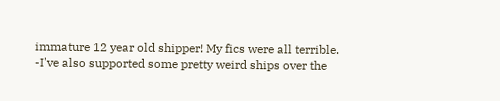immature 12 year old shipper! My fics were all terrible.
-I've also supported some pretty weird ships over the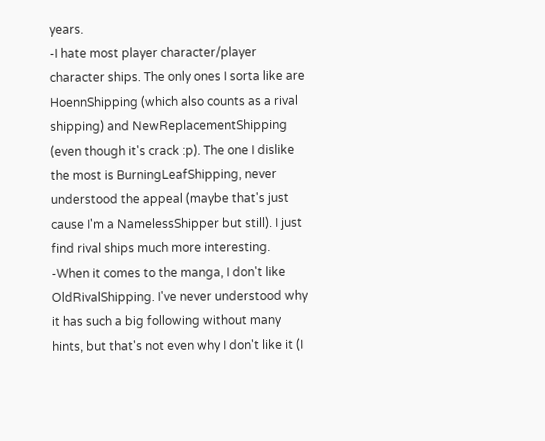years.
-I hate most player character/player character ships. The only ones I sorta like are HoennShipping (which also counts as a rival shipping) and NewReplacementShipping (even though it's crack :p). The one I dislike the most is BurningLeafShipping, never understood the appeal (maybe that's just cause I'm a NamelessShipper but still). I just find rival ships much more interesting.
-When it comes to the manga, I don't like OldRivalShipping. I've never understood why it has such a big following without many hints, but that's not even why I don't like it (I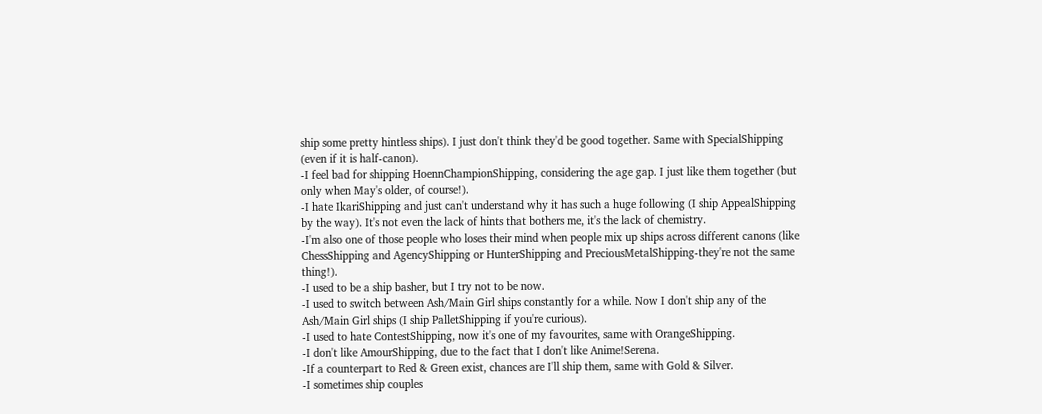ship some pretty hintless ships). I just don't think they'd be good together. Same with SpecialShipping (even if it is half-canon).
-I feel bad for shipping HoennChampionShipping, considering the age gap. I just like them together (but only when May's older, of course!).
-I hate IkariShipping and just can't understand why it has such a huge following (I ship AppealShipping by the way). It's not even the lack of hints that bothers me, it's the lack of chemistry.
-I'm also one of those people who loses their mind when people mix up ships across different canons (like ChessShipping and AgencyShipping or HunterShipping and PreciousMetalShipping-they're not the same thing!).
-I used to be a ship basher, but I try not to be now.
-I used to switch between Ash/Main Girl ships constantly for a while. Now I don't ship any of the Ash/Main Girl ships (I ship PalletShipping if you're curious).
-I used to hate ContestShipping, now it's one of my favourites, same with OrangeShipping.
-I don't like AmourShipping, due to the fact that I don't like Anime!Serena.
-If a counterpart to Red & Green exist, chances are I'll ship them, same with Gold & Silver.
-I sometimes ship couples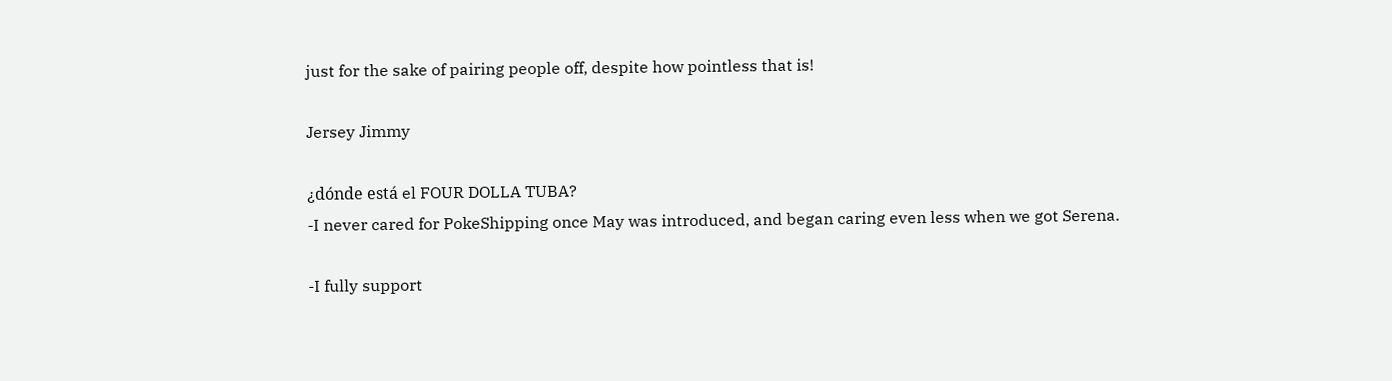just for the sake of pairing people off, despite how pointless that is!

Jersey Jimmy

¿dónde está el FOUR DOLLA TUBA?
-I never cared for PokeShipping once May was introduced, and began caring even less when we got Serena.

-I fully support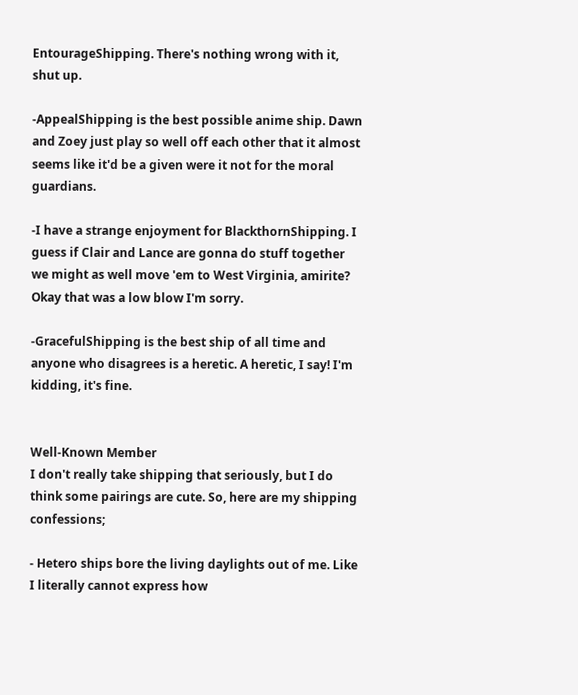EntourageShipping. There's nothing wrong with it, shut up.

-AppealShipping is the best possible anime ship. Dawn and Zoey just play so well off each other that it almost seems like it'd be a given were it not for the moral guardians.

-I have a strange enjoyment for BlackthornShipping. I guess if Clair and Lance are gonna do stuff together we might as well move 'em to West Virginia, amirite? Okay that was a low blow I'm sorry.

-GracefulShipping is the best ship of all time and anyone who disagrees is a heretic. A heretic, I say! I'm kidding, it's fine.


Well-Known Member
I don't really take shipping that seriously, but I do think some pairings are cute. So, here are my shipping confessions;

- Hetero ships bore the living daylights out of me. Like I literally cannot express how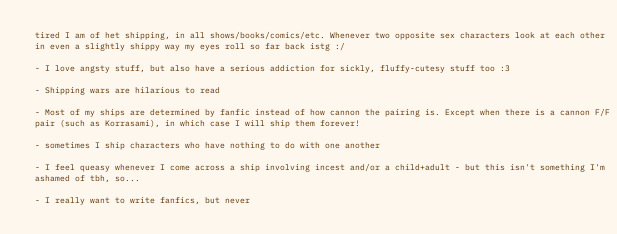tired I am of het shipping, in all shows/books/comics/etc. Whenever two opposite sex characters look at each other in even a slightly shippy way my eyes roll so far back istg :/

- I love angsty stuff, but also have a serious addiction for sickly, fluffy-cutesy stuff too :3

- Shipping wars are hilarious to read

- Most of my ships are determined by fanfic instead of how cannon the pairing is. Except when there is a cannon F/F pair (such as Korrasami), in which case I will ship them forever!

- sometimes I ship characters who have nothing to do with one another

- I feel queasy whenever I come across a ship involving incest and/or a child+adult - but this isn't something I'm ashamed of tbh, so...

- I really want to write fanfics, but never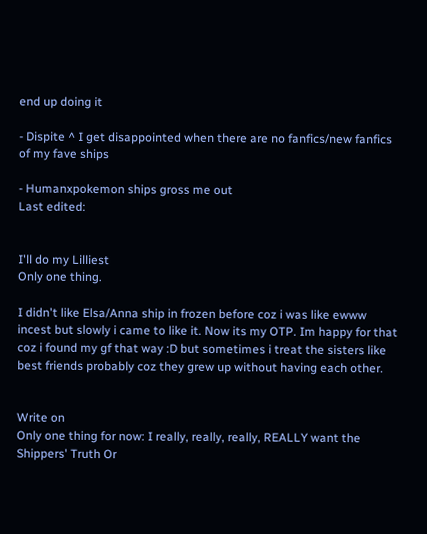end up doing it

- Dispite ^ I get disappointed when there are no fanfics/new fanfics of my fave ships

- Humanxpokemon ships gross me out
Last edited:


I'll do my Lilliest
Only one thing.

I didn't like Elsa/Anna ship in frozen before coz i was like ewww incest but slowly i came to like it. Now its my OTP. Im happy for that coz i found my gf that way :D but sometimes i treat the sisters like best friends probably coz they grew up without having each other.


Write on
Only one thing for now: I really, really, really, REALLY want the Shippers' Truth Or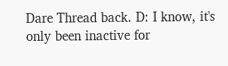Dare Thread back. D: I know, it's only been inactive for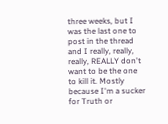three weeks, but I was the last one to post in the thread and I really, really, really, REALLY don't want to be the one to kill it. Mostly because I'm a sucker for Truth or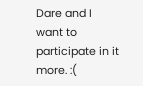Dare and I want to participate in it more. :(